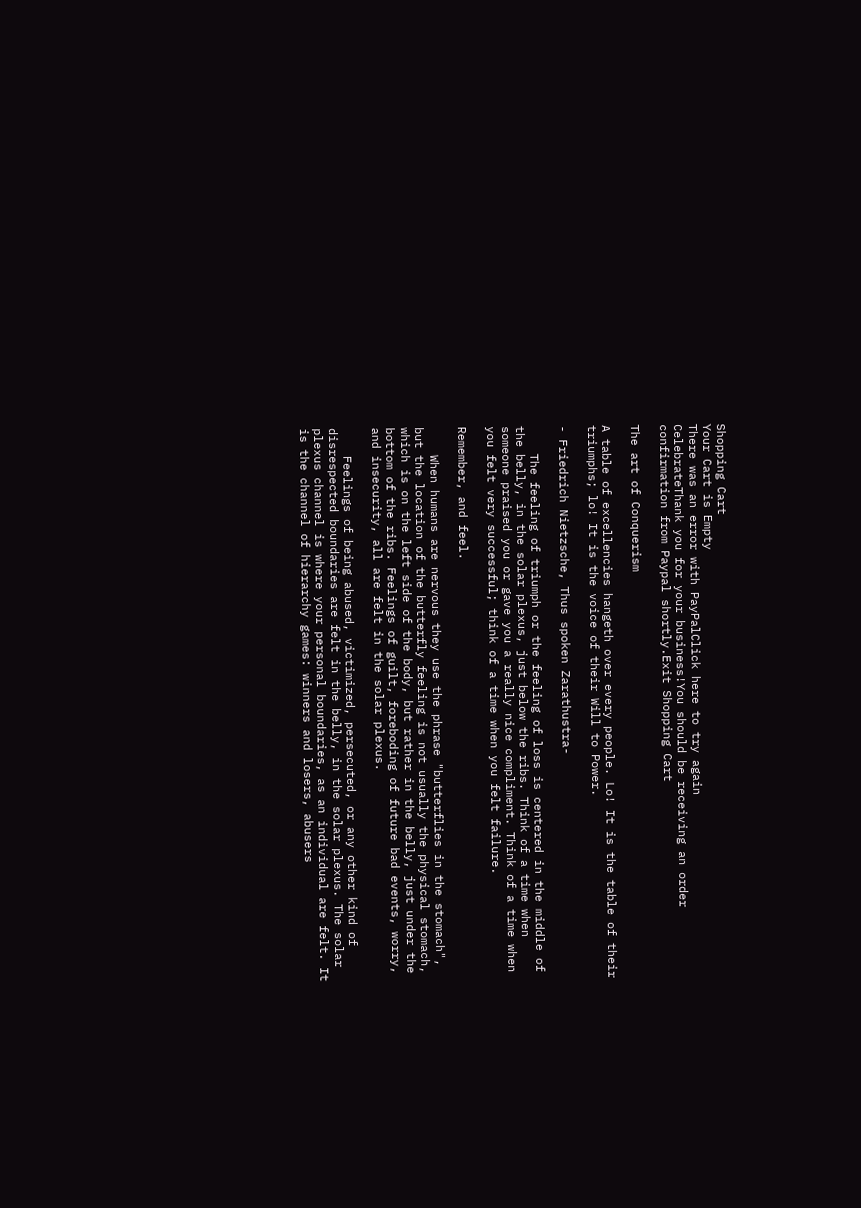Shopping Cart
Your Cart is Empty
There was an error with PayPalClick here to try again
CelebrateThank you for your business!You should be receiving an order confirmation from Paypal shortly.Exit Shopping Cart

The art of Conquerism

A table of excellencies hangeth over every people. Lo! It is the table of their triumphs; lo! It is the voice of their Will to Power.

- Friedrich Nietzsche, Thus spoken Zarathustra-

    The feeling of triumph or the feeling of loss is centered in the middle of the belly, in the solar plexus, just below the ribs. Think of a time when someone praised you or gave you a really nice compliment. Think of a time when you felt very successful; think of a time when you felt failure.

Remember, and feel.

    When humans are nervous they use the phrase "butterflies in the stomach", but the location of the butterfly feeling is not usually the physical stomach, which is on the left side of the body, but rather in the belly, just under the bottom of the ribs. Feelings of guilt, foreboding of future bad events, worry, and insecurity, all are felt in the solar plexus.

    Feelings of being abused, victimized, persecuted, or any other kind of disrespected boundaries are felt in the belly, in the solar plexus. The solar plexus channel is where your personal boundaries, as an individual are felt. It is the channel of hierarchy games: winners and losers, abusers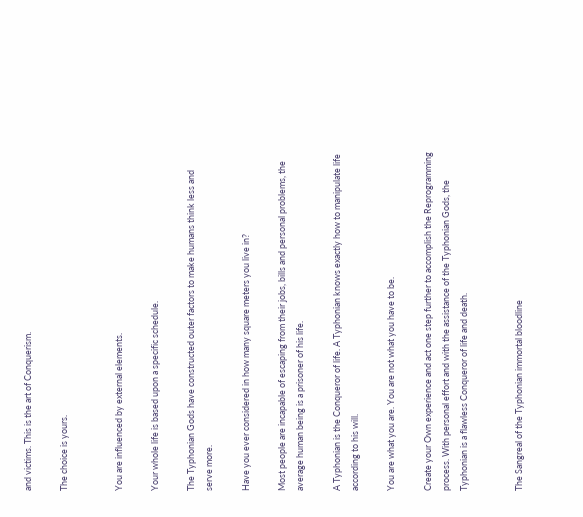and victims. This is the art of Conquerism.

The choice is yours.


You are influenced by external elements.

Your whole life is based upon a specific schedule.

The Typhonian Gods have constructed outer factors to make humans think less and serve more.

Have you ever considered in how many square meters you live in?

Most people are incapable of escaping from their jobs, bills and personal problems, the average human being is a prisoner of his life.

A Typhonian is the Conqueror of life. A Typhonian knows exactly how to manipulate life according to his will.

You are what you are. You are not what you have to be.

Create your Own experience and act one step further to accomplish the Reprogramming process. With personal effort and with the assistance of the Typhonian Gods, the Typhonian is a flawless Conqueror of life and death.


The Sangreal of the Typhonian immortal bloodline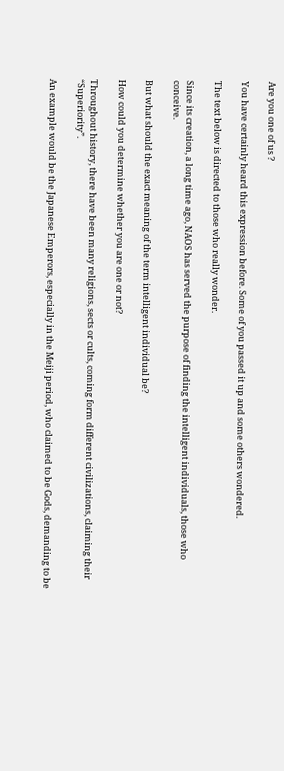Are you one of us ?

You have certainly heard this expression before. Some of you passed it up and some others wondered.

The text below is directed to those who really wonder.

Since its creation, a long time ago, NAOS has served the purpose of finding the intelligent individuals, those who conceive.

But what should the exact meaning of the term intelligent individual be?

How could you determine whether you are one or not?

Throughout history, there have been many religions, sects or cults, coming form different civilizations, claiming their “Superiority”.

An example would be the Japanese Emperors, especially in the Meiji period, who claimed to be Gods, demanding to be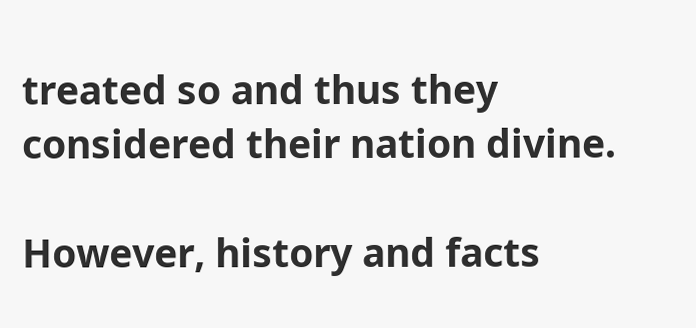treated so and thus they considered their nation divine.

However, history and facts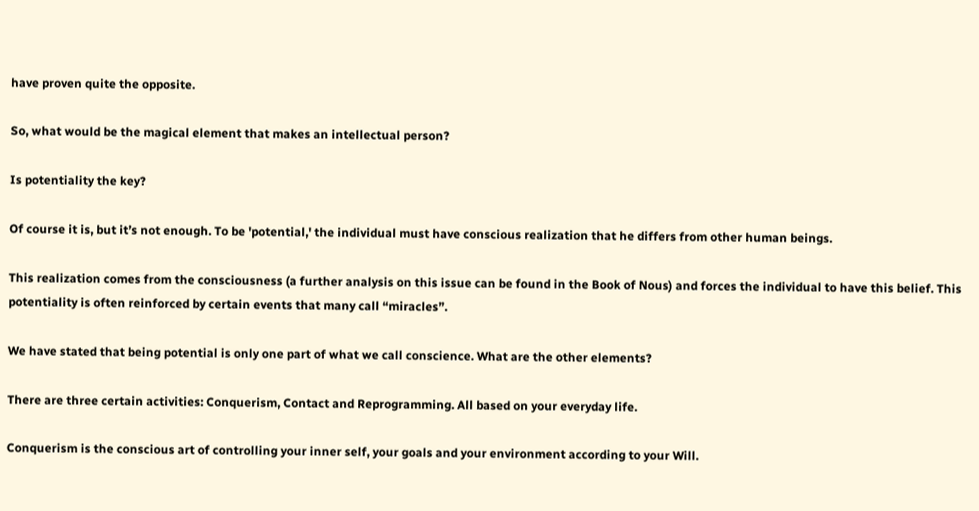have proven quite the opposite.

So, what would be the magical element that makes an intellectual person?

Is potentiality the key?

Of course it is, but it’s not enough. To be 'potential,' the individual must have conscious realization that he differs from other human beings.

This realization comes from the consciousness (a further analysis on this issue can be found in the Book of Nous) and forces the individual to have this belief. This potentiality is often reinforced by certain events that many call “miracles”.

We have stated that being potential is only one part of what we call conscience. What are the other elements?

There are three certain activities: Conquerism, Contact and Reprogramming. All based on your everyday life.

Conquerism is the conscious art of controlling your inner self, your goals and your environment according to your Will.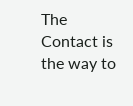The Contact is the way to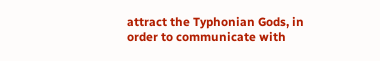attract the Typhonian Gods, in order to communicate with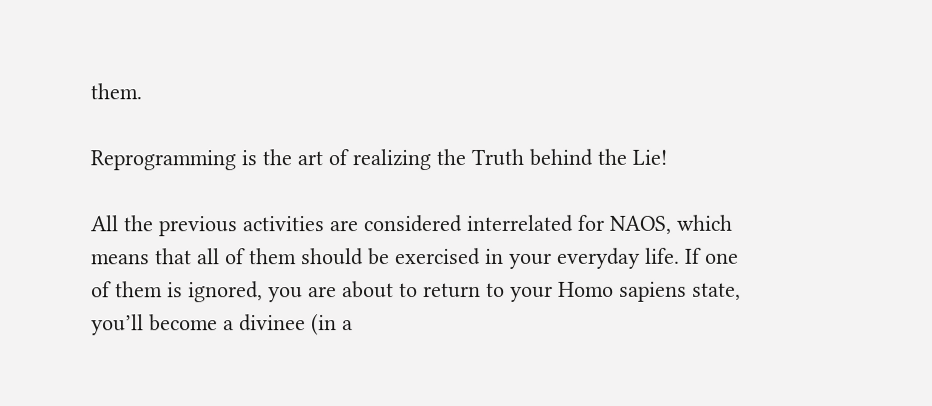them.

Reprogramming is the art of realizing the Truth behind the Lie!

All the previous activities are considered interrelated for NAOS, which means that all of them should be exercised in your everyday life. If one of them is ignored, you are about to return to your Homo sapiens state, you’ll become a divinee (in a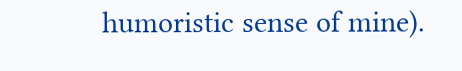humoristic sense of mine).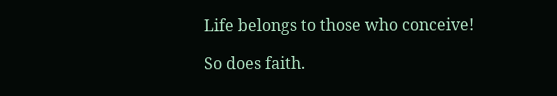Life belongs to those who conceive!

So does faith.